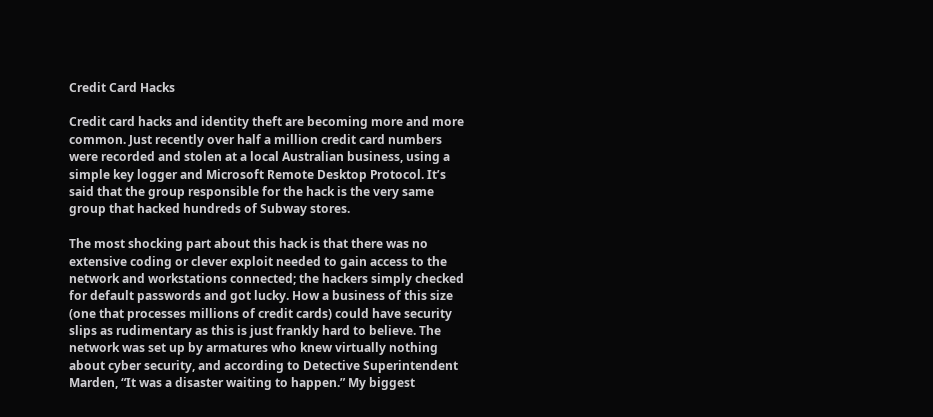Credit Card Hacks

Credit card hacks and identity theft are becoming more and more common. Just recently over half a million credit card numbers were recorded and stolen at a local Australian business, using a simple key logger and Microsoft Remote Desktop Protocol. It’s said that the group responsible for the hack is the very same group that hacked hundreds of Subway stores.

The most shocking part about this hack is that there was no extensive coding or clever exploit needed to gain access to the network and workstations connected; the hackers simply checked for default passwords and got lucky. How a business of this size (one that processes millions of credit cards) could have security slips as rudimentary as this is just frankly hard to believe. The network was set up by armatures who knew virtually nothing about cyber security, and according to Detective Superintendent Marden, “It was a disaster waiting to happen.” My biggest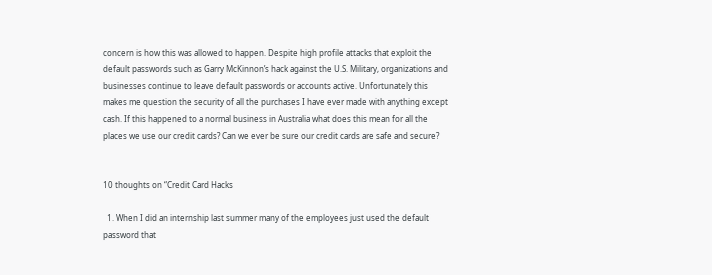concern is how this was allowed to happen. Despite high profile attacks that exploit the default passwords such as Garry McKinnon’s hack against the U.S. Military, organizations and businesses continue to leave default passwords or accounts active. Unfortunately this makes me question the security of all the purchases I have ever made with anything except cash. If this happened to a normal business in Australia what does this mean for all the places we use our credit cards? Can we ever be sure our credit cards are safe and secure?


10 thoughts on “Credit Card Hacks

  1. When I did an internship last summer many of the employees just used the default password that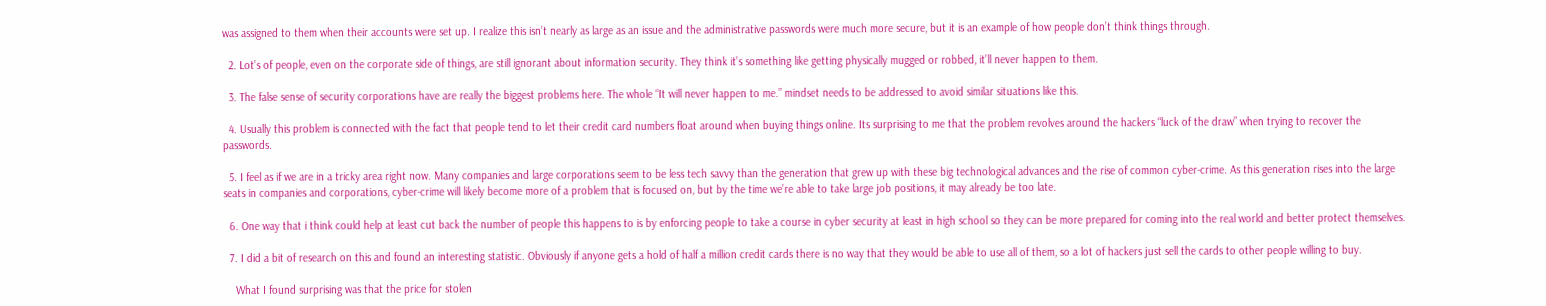was assigned to them when their accounts were set up. I realize this isn’t nearly as large as an issue and the administrative passwords were much more secure, but it is an example of how people don’t think things through.

  2. Lot’s of people, even on the corporate side of things, are still ignorant about information security. They think it’s something like getting physically mugged or robbed, it’ll never happen to them.

  3. The false sense of security corporations have are really the biggest problems here. The whole “It will never happen to me.” mindset needs to be addressed to avoid similar situations like this.

  4. Usually this problem is connected with the fact that people tend to let their credit card numbers float around when buying things online. Its surprising to me that the problem revolves around the hackers “luck of the draw” when trying to recover the passwords.

  5. I feel as if we are in a tricky area right now. Many companies and large corporations seem to be less tech savvy than the generation that grew up with these big technological advances and the rise of common cyber-crime. As this generation rises into the large seats in companies and corporations, cyber-crime will likely become more of a problem that is focused on, but by the time we’re able to take large job positions, it may already be too late.

  6. One way that i think could help at least cut back the number of people this happens to is by enforcing people to take a course in cyber security at least in high school so they can be more prepared for coming into the real world and better protect themselves.

  7. I did a bit of research on this and found an interesting statistic. Obviously if anyone gets a hold of half a million credit cards there is no way that they would be able to use all of them, so a lot of hackers just sell the cards to other people willing to buy.

    What I found surprising was that the price for stolen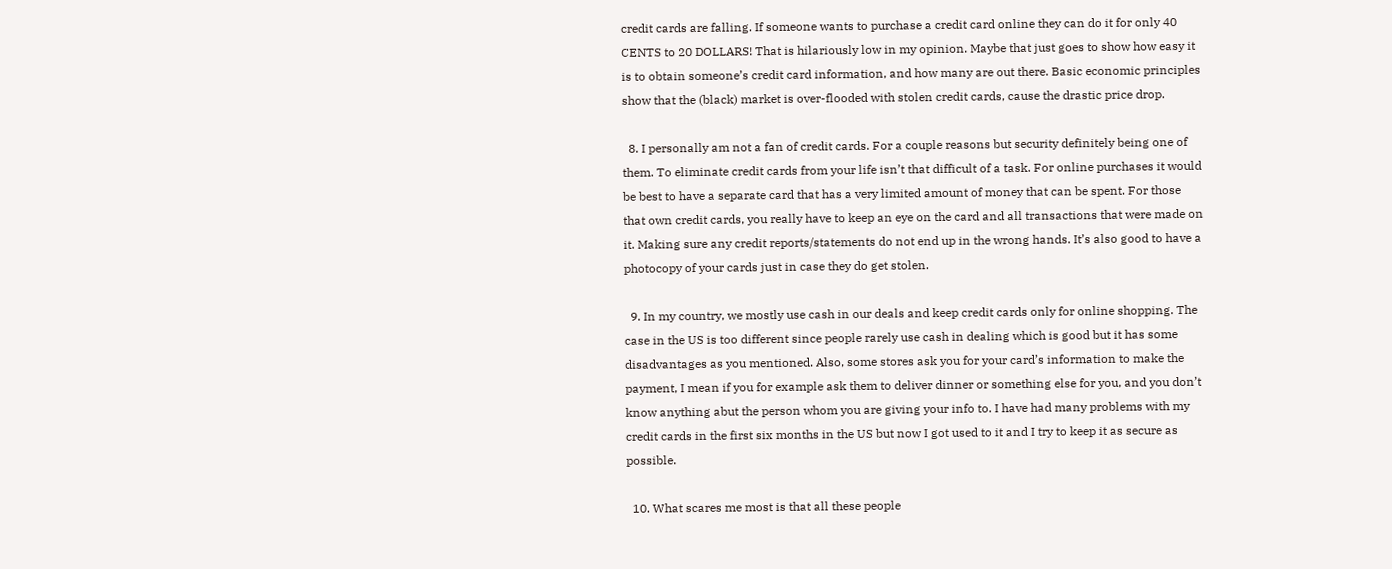credit cards are falling. If someone wants to purchase a credit card online they can do it for only 40 CENTS to 20 DOLLARS! That is hilariously low in my opinion. Maybe that just goes to show how easy it is to obtain someone’s credit card information, and how many are out there. Basic economic principles show that the (black) market is over-flooded with stolen credit cards, cause the drastic price drop.

  8. I personally am not a fan of credit cards. For a couple reasons but security definitely being one of them. To eliminate credit cards from your life isn’t that difficult of a task. For online purchases it would be best to have a separate card that has a very limited amount of money that can be spent. For those that own credit cards, you really have to keep an eye on the card and all transactions that were made on it. Making sure any credit reports/statements do not end up in the wrong hands. It’s also good to have a photocopy of your cards just in case they do get stolen.

  9. In my country, we mostly use cash in our deals and keep credit cards only for online shopping. The case in the US is too different since people rarely use cash in dealing which is good but it has some disadvantages as you mentioned. Also, some stores ask you for your card’s information to make the payment, I mean if you for example ask them to deliver dinner or something else for you, and you don’t know anything abut the person whom you are giving your info to. I have had many problems with my credit cards in the first six months in the US but now I got used to it and I try to keep it as secure as possible.

  10. What scares me most is that all these people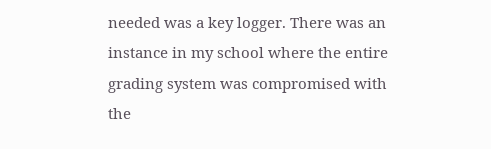needed was a key logger. There was an instance in my school where the entire grading system was compromised with the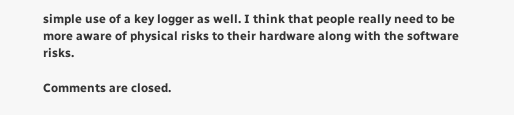simple use of a key logger as well. I think that people really need to be more aware of physical risks to their hardware along with the software risks.

Comments are closed.